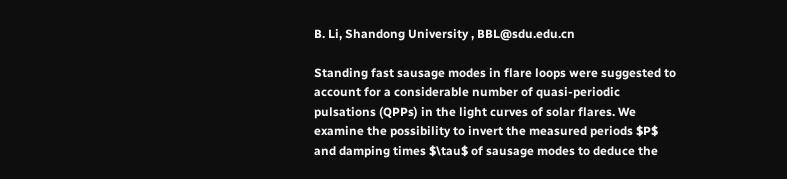B. Li, Shandong University , BBL@sdu.edu.cn

Standing fast sausage modes in flare loops were suggested to account for a considerable number of quasi-periodic pulsations (QPPs) in the light curves of solar flares. We examine the possibility to invert the measured periods $P$ and damping times $\tau$ of sausage modes to deduce the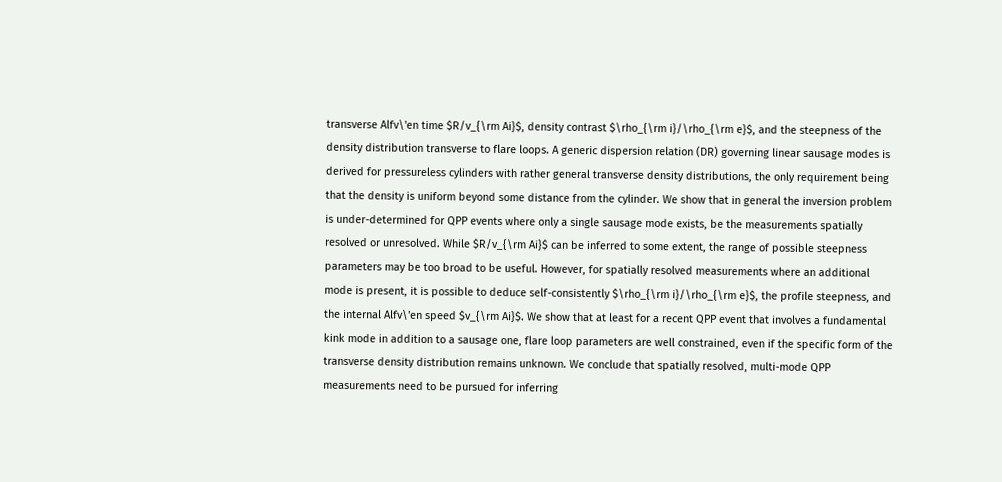transverse Alfv\'en time $R/v_{\rm Ai}$, density contrast $\rho_{\rm i}/\rho_{\rm e}$, and the steepness of the density distribution transverse to flare loops. A generic dispersion relation (DR) governing linear sausage modes is derived for pressureless cylinders with rather general transverse density distributions, the only requirement being that the density is uniform beyond some distance from the cylinder. We show that in general the inversion problem is under-determined for QPP events where only a single sausage mode exists, be the measurements spatially resolved or unresolved. While $R/v_{\rm Ai}$ can be inferred to some extent, the range of possible steepness parameters may be too broad to be useful. However, for spatially resolved measurements where an additional mode is present, it is possible to deduce self-consistently $\rho_{\rm i}/\rho_{\rm e}$, the profile steepness, and the internal Alfv\'en speed $v_{\rm Ai}$. We show that at least for a recent QPP event that involves a fundamental kink mode in addition to a sausage one, flare loop parameters are well constrained, even if the specific form of the transverse density distribution remains unknown. We conclude that spatially resolved, multi-mode QPP measurements need to be pursued for inferring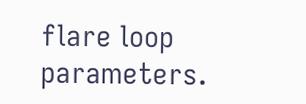flare loop parameters.